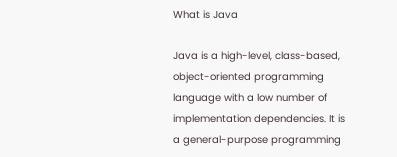What is Java

Java is a high-level, class-based, object-oriented programming language with a low number of implementation dependencies. It is a general-purpose programming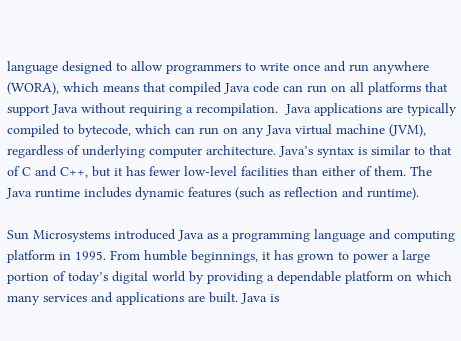language designed to allow programmers to write once and run anywhere (WORA), which means that compiled Java code can run on all platforms that support Java without requiring a recompilation.  Java applications are typically compiled to bytecode, which can run on any Java virtual machine (JVM), regardless of underlying computer architecture. Java’s syntax is similar to that of C and C++, but it has fewer low-level facilities than either of them. The Java runtime includes dynamic features (such as reflection and runtime).

Sun Microsystems introduced Java as a programming language and computing platform in 1995. From humble beginnings, it has grown to power a large portion of today’s digital world by providing a dependable platform on which many services and applications are built. Java is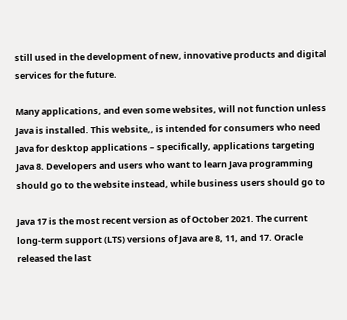still used in the development of new, innovative products and digital services for the future.

Many applications, and even some websites, will not function unless Java is installed. This website,, is intended for consumers who need Java for desktop applications – specifically, applications targeting Java 8. Developers and users who want to learn Java programming should go to the website instead, while business users should go to

Java 17 is the most recent version as of October 2021. The current long-term support (LTS) versions of Java are 8, 11, and 17. Oracle released the last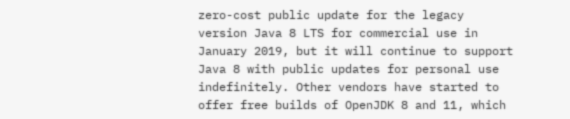zero-cost public update for the legacy version Java 8 LTS for commercial use in January 2019, but it will continue to support Java 8 with public updates for personal use indefinitely. Other vendors have started to offer free builds of OpenJDK 8 and 11, which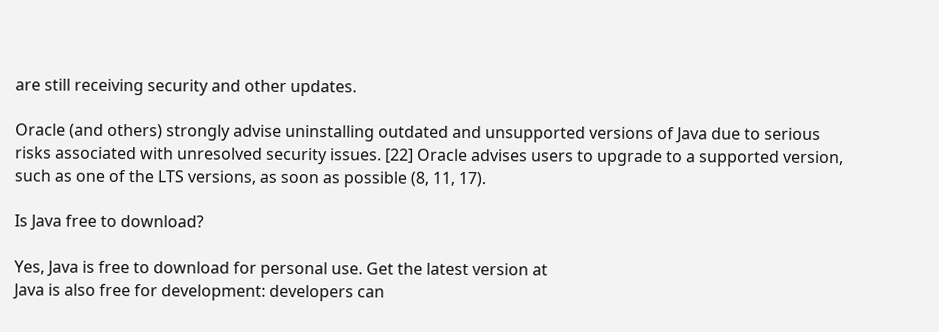are still receiving security and other updates.

Oracle (and others) strongly advise uninstalling outdated and unsupported versions of Java due to serious risks associated with unresolved security issues. [22] Oracle advises users to upgrade to a supported version, such as one of the LTS versions, as soon as possible (8, 11, 17).

Is Java free to download?

Yes, Java is free to download for personal use. Get the latest version at
Java is also free for development: developers can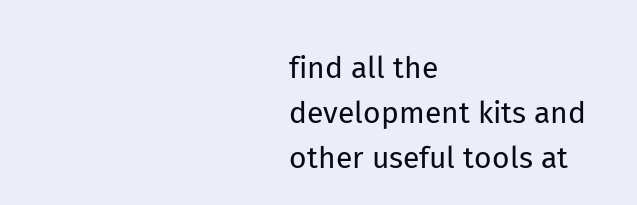find all the development kits and other useful tools at